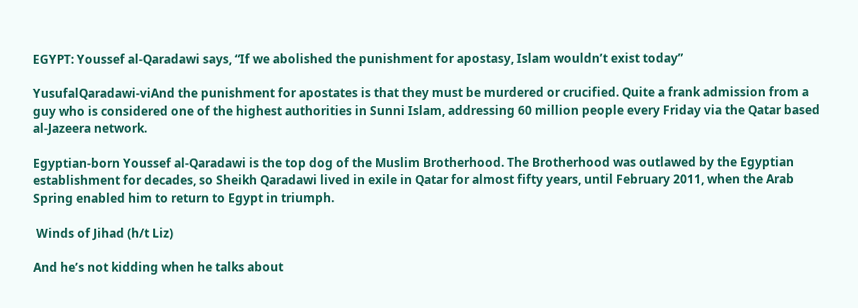EGYPT: Youssef al-Qaradawi says, “If we abolished the punishment for apostasy, Islam wouldn’t exist today”

YusufalQaradawi-viAnd the punishment for apostates is that they must be murdered or crucified. Quite a frank admission from a guy who is considered one of the highest authorities in Sunni Islam, addressing 60 million people every Friday via the Qatar based al-Jazeera network.

Egyptian-born Youssef al-Qaradawi is the top dog of the Muslim Brotherhood. The Brotherhood was outlawed by the Egyptian establishment for decades, so Sheikh Qaradawi lived in exile in Qatar for almost fifty years, until February 2011, when the Arab Spring enabled him to return to Egypt in triumph.

 Winds of Jihad (h/t Liz)

And he’s not kidding when he talks about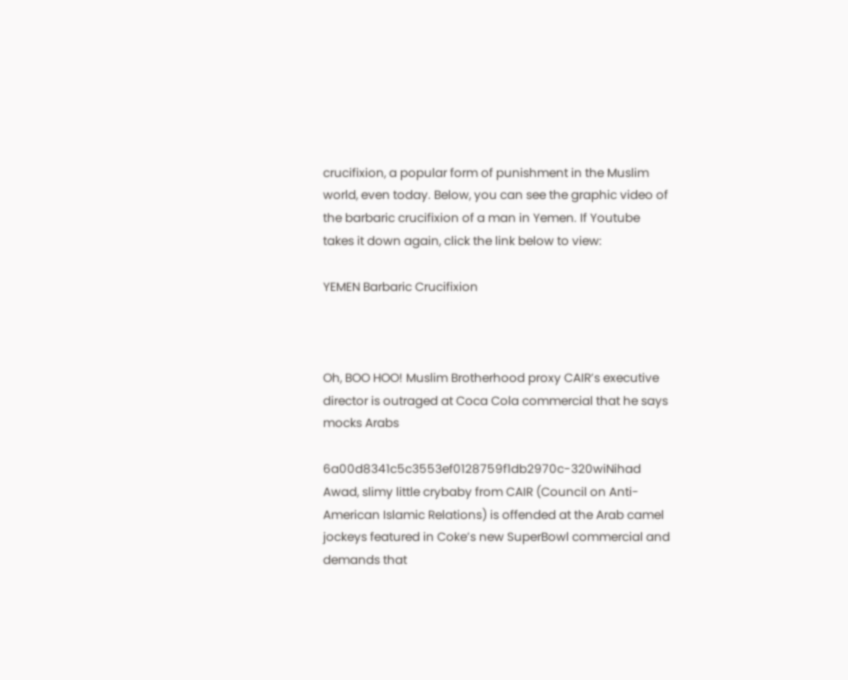crucifixion, a popular form of punishment in the Muslim world, even today. Below, you can see the graphic video of the barbaric crucifixion of a man in Yemen. If Youtube takes it down again, click the link below to view:

YEMEN Barbaric Crucifixion



Oh, BOO HOO! Muslim Brotherhood proxy CAIR’s executive director is outraged at Coca Cola commercial that he says mocks Arabs

6a00d8341c5c3553ef0128759f1db2970c-320wiNihad Awad, slimy little crybaby from CAIR (Council on Anti-American Islamic Relations) is offended at the Arab camel jockeys featured in Coke’s new SuperBowl commercial and demands that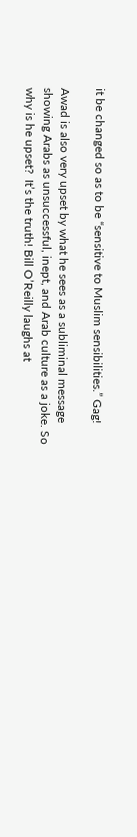it be changed so as to be “sensitive to Muslim sensibilities.” Gag!

Awad is also very upset by what he sees as a subliminal message showing Arabs as unsuccessful, inept, and Arab culture as a joke. So why is he upset?  It’s the truth! Bill O’Reilly laughs at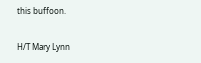this buffoon.

H/T Mary Lynn